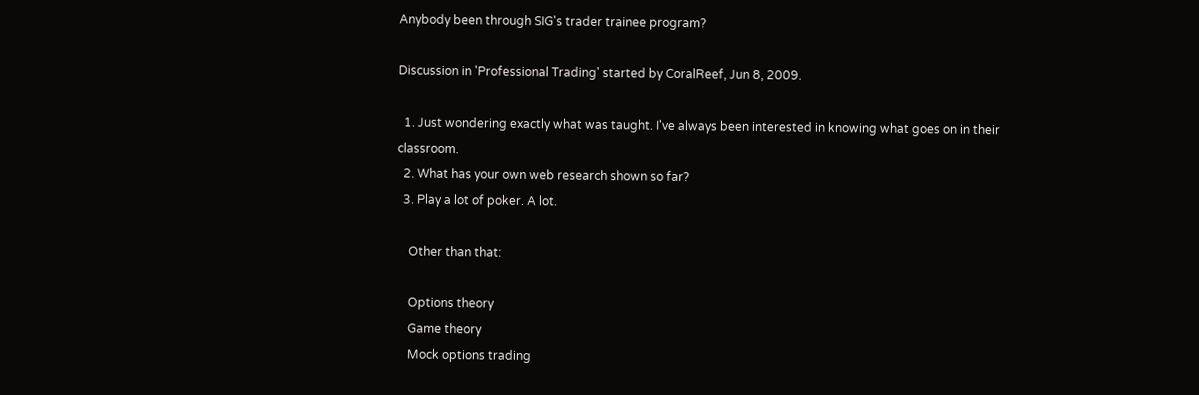Anybody been through SIG's trader trainee program?

Discussion in 'Professional Trading' started by CoralReef, Jun 8, 2009.

  1. Just wondering exactly what was taught. I've always been interested in knowing what goes on in their classroom.
  2. What has your own web research shown so far?
  3. Play a lot of poker. A lot.

    Other than that:

    Options theory
    Game theory
    Mock options trading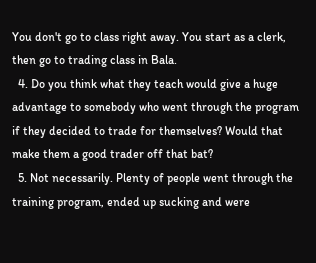You don't go to class right away. You start as a clerk, then go to trading class in Bala.
  4. Do you think what they teach would give a huge advantage to somebody who went through the program if they decided to trade for themselves? Would that make them a good trader off that bat?
  5. Not necessarily. Plenty of people went through the training program, ended up sucking and were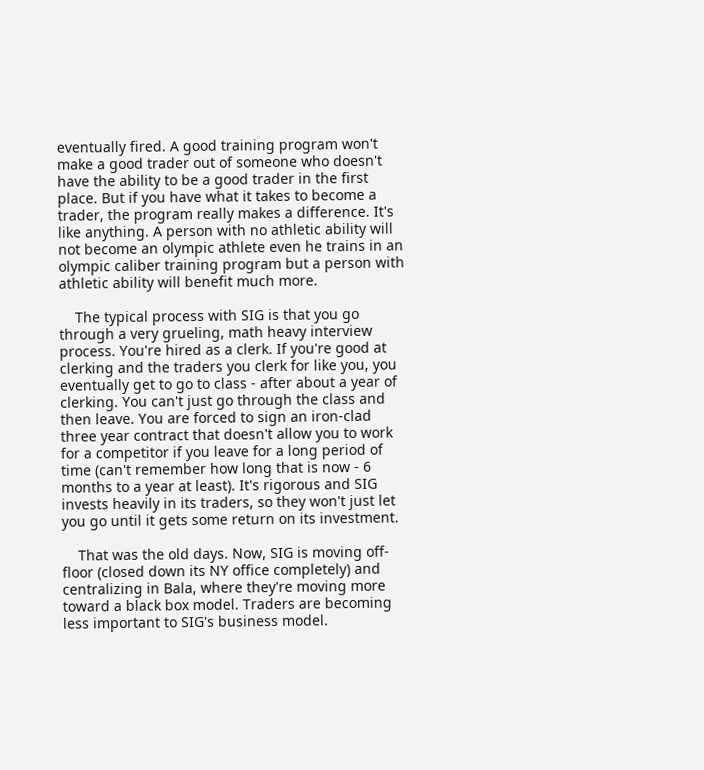eventually fired. A good training program won't make a good trader out of someone who doesn't have the ability to be a good trader in the first place. But if you have what it takes to become a trader, the program really makes a difference. It's like anything. A person with no athletic ability will not become an olympic athlete even he trains in an olympic caliber training program but a person with athletic ability will benefit much more.

    The typical process with SIG is that you go through a very grueling, math heavy interview process. You're hired as a clerk. If you're good at clerking and the traders you clerk for like you, you eventually get to go to class - after about a year of clerking. You can't just go through the class and then leave. You are forced to sign an iron-clad three year contract that doesn't allow you to work for a competitor if you leave for a long period of time (can't remember how long that is now - 6 months to a year at least). It's rigorous and SIG invests heavily in its traders, so they won't just let you go until it gets some return on its investment.

    That was the old days. Now, SIG is moving off-floor (closed down its NY office completely) and centralizing in Bala, where they're moving more toward a black box model. Traders are becoming less important to SIG's business model.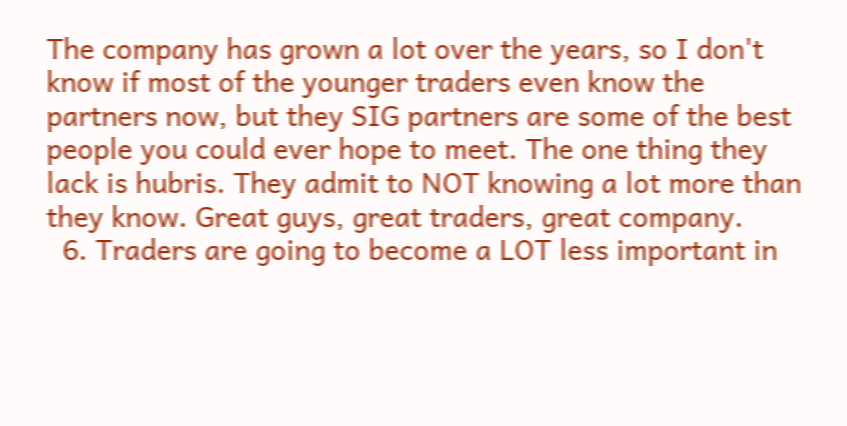The company has grown a lot over the years, so I don't know if most of the younger traders even know the partners now, but they SIG partners are some of the best people you could ever hope to meet. The one thing they lack is hubris. They admit to NOT knowing a lot more than they know. Great guys, great traders, great company.
  6. Traders are going to become a LOT less important in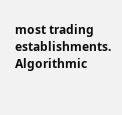most trading establishments. Algorithmic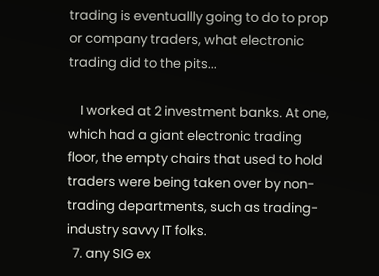trading is eventuallly going to do to prop or company traders, what electronic trading did to the pits...

    I worked at 2 investment banks. At one, which had a giant electronic trading floor, the empty chairs that used to hold traders were being taken over by non-trading departments, such as trading-industry savvy IT folks.
  7. any SIG ex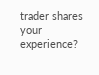trader shares your experience?